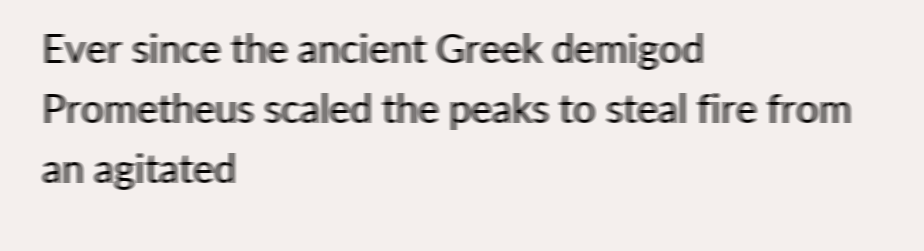Ever since the ancient Greek demigod Prometheus scaled the peaks to steal fire from an agitated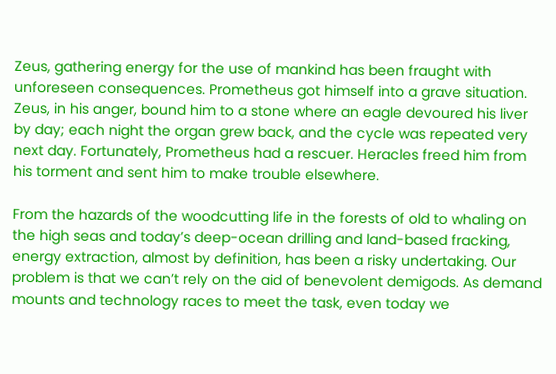Zeus, gathering energy for the use of mankind has been fraught with unforeseen consequences. Prometheus got himself into a grave situation. Zeus, in his anger, bound him to a stone where an eagle devoured his liver by day; each night the organ grew back, and the cycle was repeated very next day. Fortunately, Prometheus had a rescuer. Heracles freed him from his torment and sent him to make trouble elsewhere.

From the hazards of the woodcutting life in the forests of old to whaling on the high seas and today’s deep-ocean drilling and land-based fracking, energy extraction, almost by definition, has been a risky undertaking. Our problem is that we can’t rely on the aid of benevolent demigods. As demand mounts and technology races to meet the task, even today we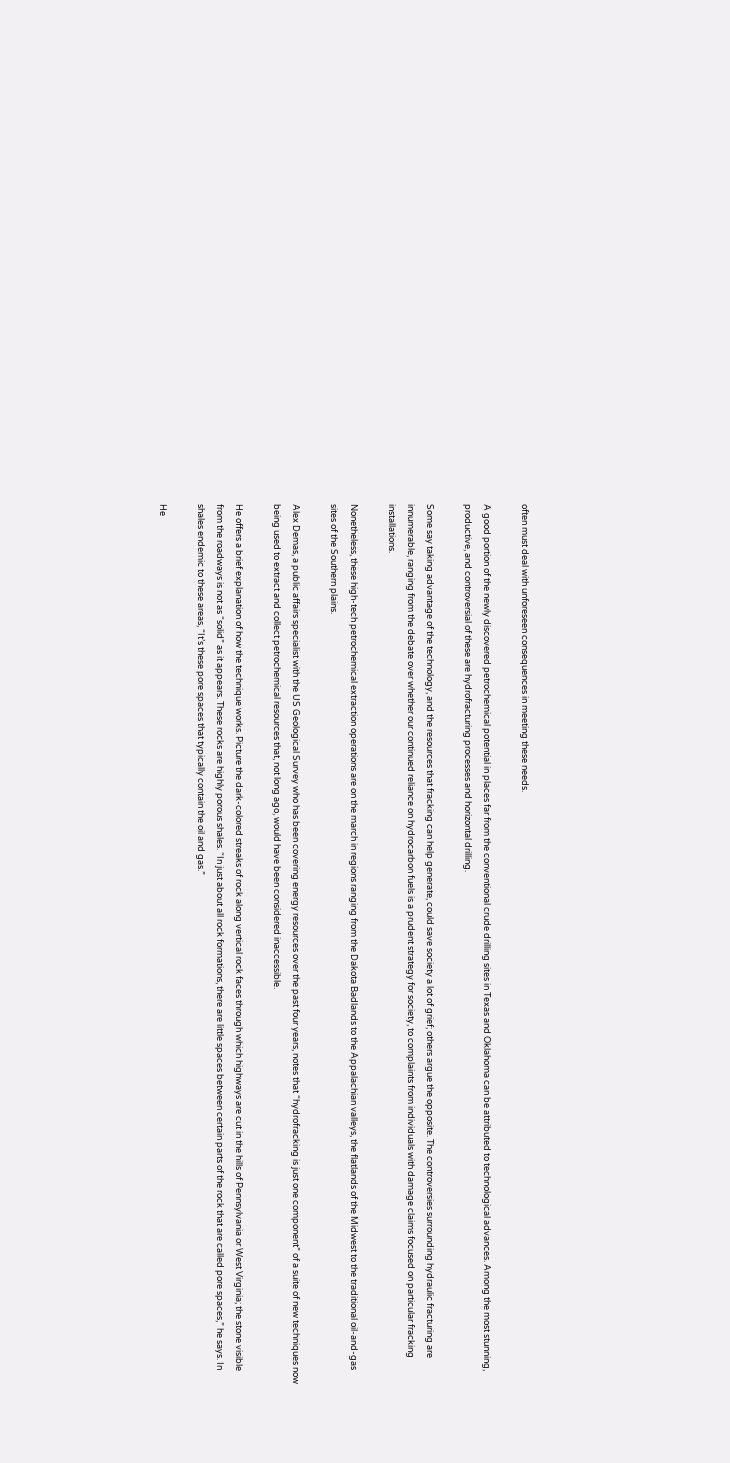often must deal with unforeseen consequences in meeting these needs.

A good portion of the newly discovered petrochemical potential in places far from the conventional crude drilling sites in Texas and Oklahoma can be attributed to technological advances. Among the most stunning, productive, and controversial of these are hydrofracturing processes and horizontal drilling.

Some say taking advantage of the technology, and the resources that fracking can help generate, could save society a lot of grief; others argue the opposite. The controversies surrounding hydraulic fracturing are innumerable, ranging from the debate over whether our continued reliance on hydrocarbon fuels is a prudent strategy for society, to complaints from individuals with damage claims focused on particular fracking installations.

Nonetheless, these high-tech petrochemical extraction operations are on the march in regions ranging from the Dakota Badlands to the Appalachian valleys, the flatlands of the Midwest to the traditional oil-and-gas sites of the Southern plains.

Alex Demas, a public affairs specialist with the US Geological Survey who has been covering energy resources over the past four years, notes that “hydrofracking is just one component” of a suite of new techniques now being used to extract and collect petrochemical resources that, not long ago, would have been considered inaccessible.

He offers a brief explanation of how the technique works. Picture the dark-colored streaks of rock along vertical rock faces through which highways are cut in the hills of Pennsylvania or West Virginia; the stone visible from the roadways is not as “solid” as it appears. These rocks are highly porous shales. “In just about all rock formations, there are little spaces between certain parts of the rock that are called pore spaces,” he says. In shales endemic to these areas, “It’s these pore spaces that typically contain the oil and gas.”

He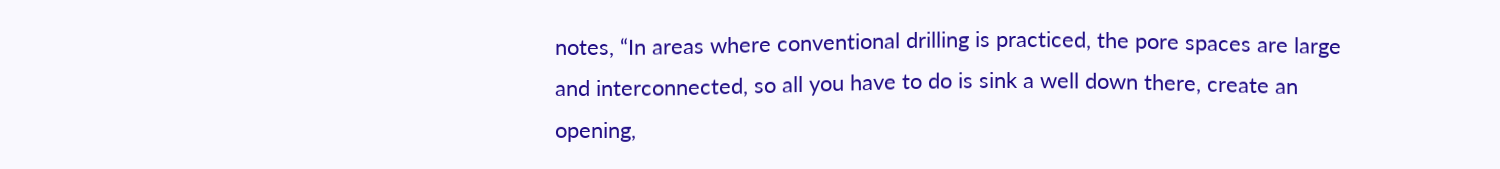notes, “In areas where conventional drilling is practiced, the pore spaces are large and interconnected, so all you have to do is sink a well down there, create an opening,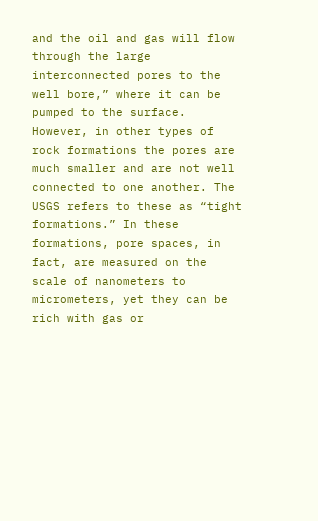and the oil and gas will flow through the large interconnected pores to the well bore,” where it can be pumped to the surface. However, in other types of rock formations the pores are much smaller and are not well connected to one another. The USGS refers to these as “tight formations.” In these formations, pore spaces, in fact, are measured on the scale of nanometers to micrometers, yet they can be rich with gas or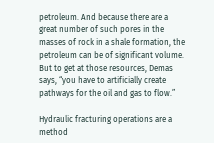petroleum. And because there are a great number of such pores in the masses of rock in a shale formation, the petroleum can be of significant volume. But to get at those resources, Demas says, “you have to artificially create pathways for the oil and gas to flow.”

Hydraulic fracturing operations are a method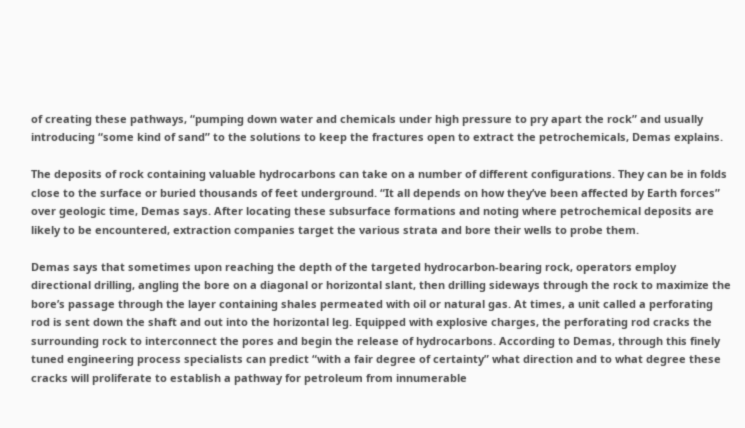of creating these pathways, “pumping down water and chemicals under high pressure to pry apart the rock” and usually introducing “some kind of sand” to the solutions to keep the fractures open to extract the petrochemicals, Demas explains.

The deposits of rock containing valuable hydrocarbons can take on a number of different configurations. They can be in folds close to the surface or buried thousands of feet underground. “It all depends on how they’ve been affected by Earth forces” over geologic time, Demas says. After locating these subsurface formations and noting where petrochemical deposits are likely to be encountered, extraction companies target the various strata and bore their wells to probe them.

Demas says that sometimes upon reaching the depth of the targeted hydrocarbon-bearing rock, operators employ directional drilling, angling the bore on a diagonal or horizontal slant, then drilling sideways through the rock to maximize the bore’s passage through the layer containing shales permeated with oil or natural gas. At times, a unit called a perforating rod is sent down the shaft and out into the horizontal leg. Equipped with explosive charges, the perforating rod cracks the surrounding rock to interconnect the pores and begin the release of hydrocarbons. According to Demas, through this finely tuned engineering process specialists can predict “with a fair degree of certainty” what direction and to what degree these cracks will proliferate to establish a pathway for petroleum from innumerable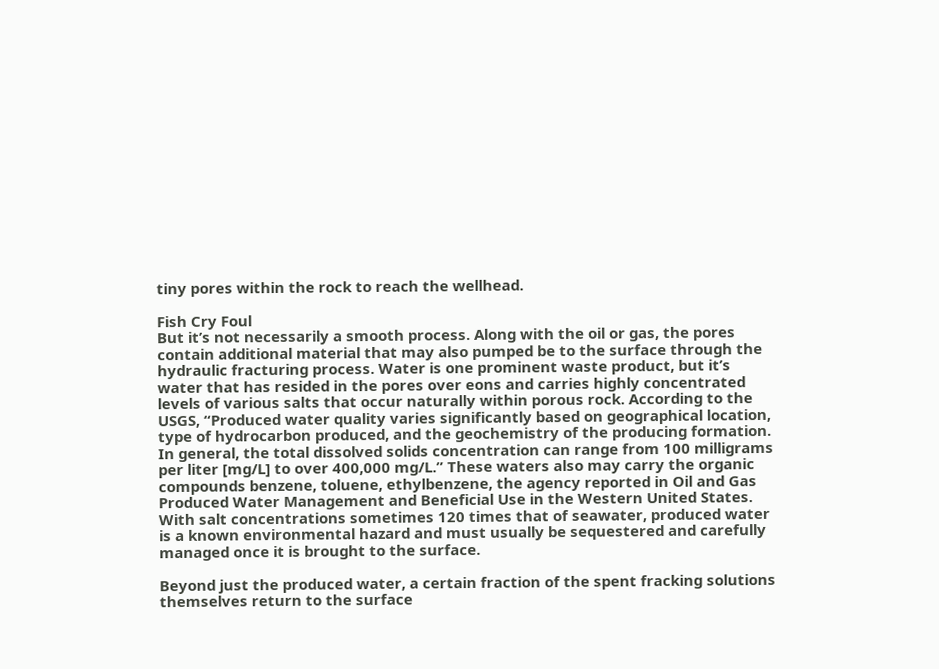tiny pores within the rock to reach the wellhead.

Fish Cry Foul
But it’s not necessarily a smooth process. Along with the oil or gas, the pores contain additional material that may also pumped be to the surface through the hydraulic fracturing process. Water is one prominent waste product, but it’s water that has resided in the pores over eons and carries highly concentrated levels of various salts that occur naturally within porous rock. According to the USGS, “Produced water quality varies significantly based on geographical location, type of hydrocarbon produced, and the geochemistry of the producing formation. In general, the total dissolved solids concentration can range from 100 milligrams per liter [mg/L] to over 400,000 mg/L.” These waters also may carry the organic compounds benzene, toluene, ethylbenzene, the agency reported in Oil and Gas Produced Water Management and Beneficial Use in the Western United States. With salt concentrations sometimes 120 times that of seawater, produced water is a known environmental hazard and must usually be sequestered and carefully managed once it is brought to the surface.

Beyond just the produced water, a certain fraction of the spent fracking solutions themselves return to the surface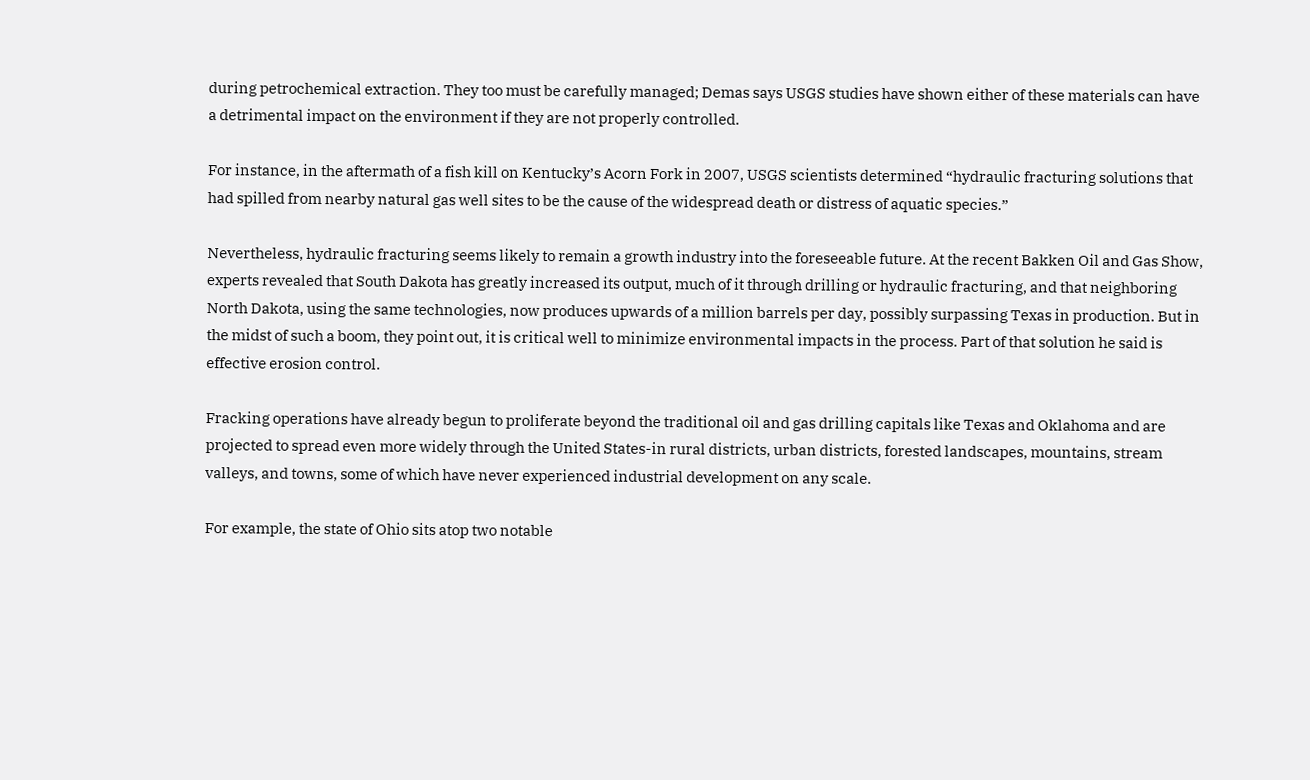during petrochemical extraction. They too must be carefully managed; Demas says USGS studies have shown either of these materials can have a detrimental impact on the environment if they are not properly controlled.

For instance, in the aftermath of a fish kill on Kentucky’s Acorn Fork in 2007, USGS scientists determined “hydraulic fracturing solutions that had spilled from nearby natural gas well sites to be the cause of the widespread death or distress of aquatic species.”

Nevertheless, hydraulic fracturing seems likely to remain a growth industry into the foreseeable future. At the recent Bakken Oil and Gas Show, experts revealed that South Dakota has greatly increased its output, much of it through drilling or hydraulic fracturing, and that neighboring North Dakota, using the same technologies, now produces upwards of a million barrels per day, possibly surpassing Texas in production. But in the midst of such a boom, they point out, it is critical well to minimize environmental impacts in the process. Part of that solution he said is effective erosion control.

Fracking operations have already begun to proliferate beyond the traditional oil and gas drilling capitals like Texas and Oklahoma and are projected to spread even more widely through the United States-in rural districts, urban districts, forested landscapes, mountains, stream valleys, and towns, some of which have never experienced industrial development on any scale.

For example, the state of Ohio sits atop two notable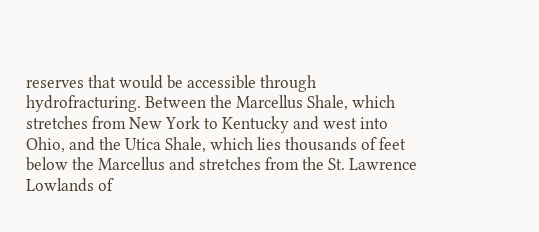reserves that would be accessible through hydrofracturing. Between the Marcellus Shale, which stretches from New York to Kentucky and west into Ohio, and the Utica Shale, which lies thousands of feet below the Marcellus and stretches from the St. Lawrence Lowlands of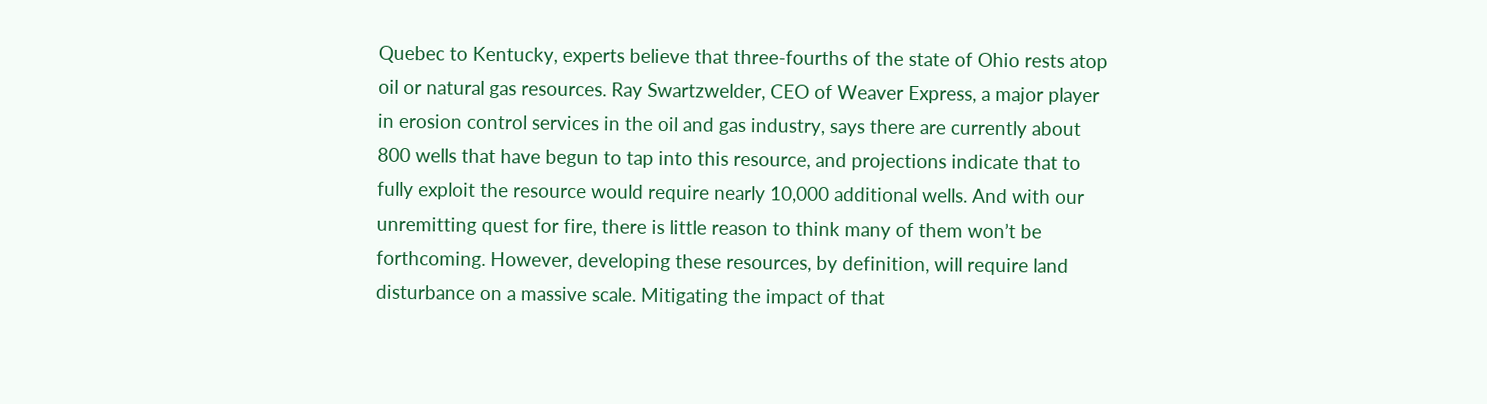Quebec to Kentucky, experts believe that three-fourths of the state of Ohio rests atop oil or natural gas resources. Ray Swartzwelder, CEO of Weaver Express, a major player in erosion control services in the oil and gas industry, says there are currently about 800 wells that have begun to tap into this resource, and projections indicate that to fully exploit the resource would require nearly 10,000 additional wells. And with our unremitting quest for fire, there is little reason to think many of them won’t be forthcoming. However, developing these resources, by definition, will require land disturbance on a massive scale. Mitigating the impact of that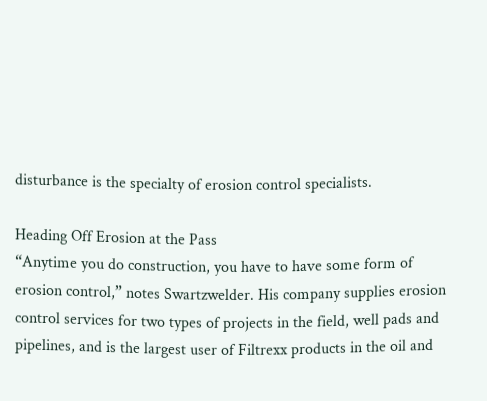disturbance is the specialty of erosion control specialists.

Heading Off Erosion at the Pass
“Anytime you do construction, you have to have some form of erosion control,” notes Swartzwelder. His company supplies erosion control services for two types of projects in the field, well pads and pipelines, and is the largest user of Filtrexx products in the oil and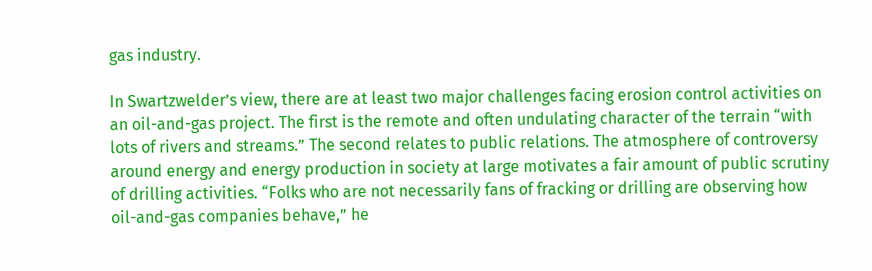gas industry.

In Swartzwelder’s view, there are at least two major challenges facing erosion control activities on an oil-and-gas project. The first is the remote and often undulating character of the terrain “with lots of rivers and streams.” The second relates to public relations. The atmosphere of controversy around energy and energy production in society at large motivates a fair amount of public scrutiny of drilling activities. “Folks who are not necessarily fans of fracking or drilling are observing how oil-and-gas companies behave,” he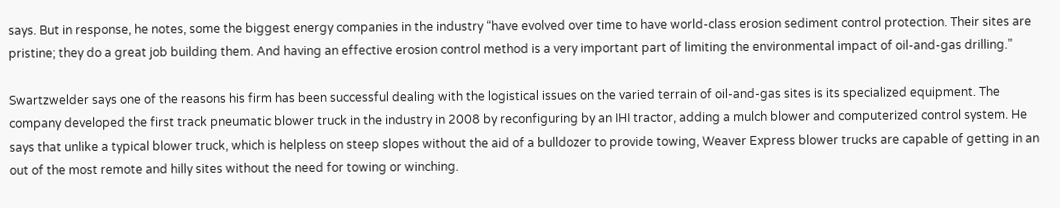says. But in response, he notes, some the biggest energy companies in the industry “have evolved over time to have world-class erosion sediment control protection. Their sites are pristine; they do a great job building them. And having an effective erosion control method is a very important part of limiting the environmental impact of oil-and-gas drilling.”

Swartzwelder says one of the reasons his firm has been successful dealing with the logistical issues on the varied terrain of oil-and-gas sites is its specialized equipment. The company developed the first track pneumatic blower truck in the industry in 2008 by reconfiguring by an IHI tractor, adding a mulch blower and computerized control system. He says that unlike a typical blower truck, which is helpless on steep slopes without the aid of a bulldozer to provide towing, Weaver Express blower trucks are capable of getting in an out of the most remote and hilly sites without the need for towing or winching.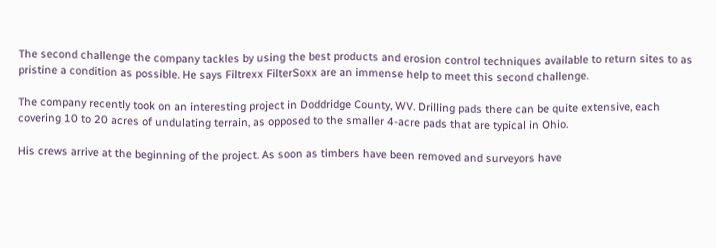The second challenge the company tackles by using the best products and erosion control techniques available to return sites to as pristine a condition as possible. He says Filtrexx FilterSoxx are an immense help to meet this second challenge.

The company recently took on an interesting project in Doddridge County, WV. Drilling pads there can be quite extensive, each covering 10 to 20 acres of undulating terrain, as opposed to the smaller 4-acre pads that are typical in Ohio.

His crews arrive at the beginning of the project. As soon as timbers have been removed and surveyors have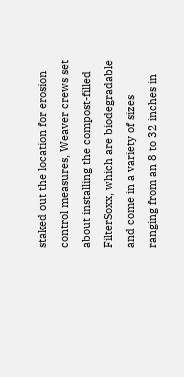staked out the location for erosion control measures, Weaver crews set about installing the compost-filled FilterSoxx, which are biodegradable and come in a variety of sizes ranging from an 8 to 32 inches in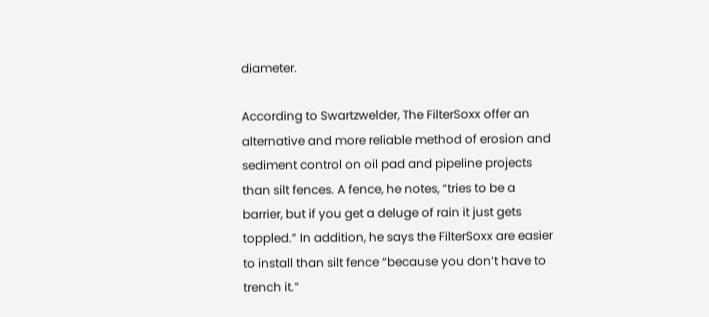diameter.

According to Swartzwelder, The FilterSoxx offer an alternative and more reliable method of erosion and sediment control on oil pad and pipeline projects than silt fences. A fence, he notes, “tries to be a barrier, but if you get a deluge of rain it just gets toppled.” In addition, he says the FilterSoxx are easier to install than silt fence “because you don’t have to trench it.”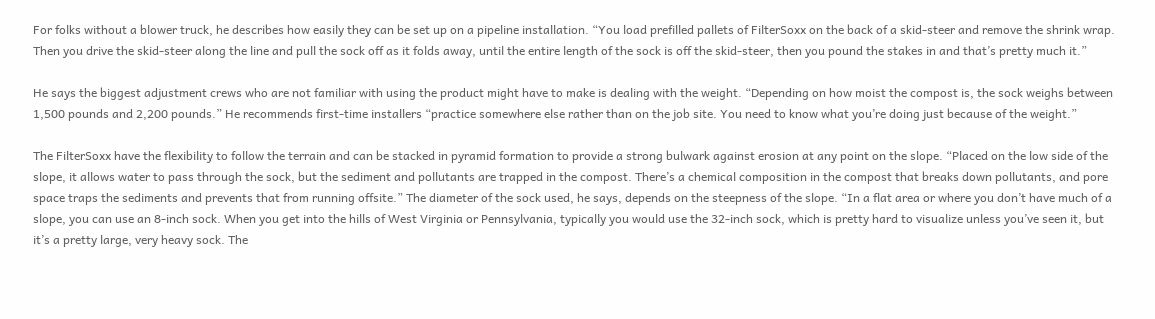For folks without a blower truck, he describes how easily they can be set up on a pipeline installation. “You load prefilled pallets of FilterSoxx on the back of a skid-steer and remove the shrink wrap. Then you drive the skid-steer along the line and pull the sock off as it folds away, until the entire length of the sock is off the skid-steer, then you pound the stakes in and that’s pretty much it.”

He says the biggest adjustment crews who are not familiar with using the product might have to make is dealing with the weight. “Depending on how moist the compost is, the sock weighs between 1,500 pounds and 2,200 pounds.” He recommends first-time installers “practice somewhere else rather than on the job site. You need to know what you’re doing just because of the weight.”

The FilterSoxx have the flexibility to follow the terrain and can be stacked in pyramid formation to provide a strong bulwark against erosion at any point on the slope. “Placed on the low side of the slope, it allows water to pass through the sock, but the sediment and pollutants are trapped in the compost. There’s a chemical composition in the compost that breaks down pollutants, and pore space traps the sediments and prevents that from running offsite.” The diameter of the sock used, he says, depends on the steepness of the slope. “In a flat area or where you don’t have much of a slope, you can use an 8-inch sock. When you get into the hills of West Virginia or Pennsylvania, typically you would use the 32-inch sock, which is pretty hard to visualize unless you’ve seen it, but it’s a pretty large, very heavy sock. The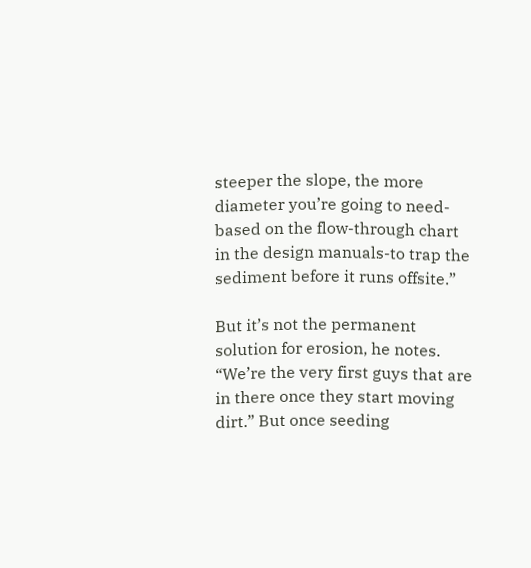steeper the slope, the more diameter you’re going to need-based on the flow-through chart in the design manuals-to trap the sediment before it runs offsite.”

But it’s not the permanent solution for erosion, he notes. “We’re the very first guys that are in there once they start moving dirt.” But once seeding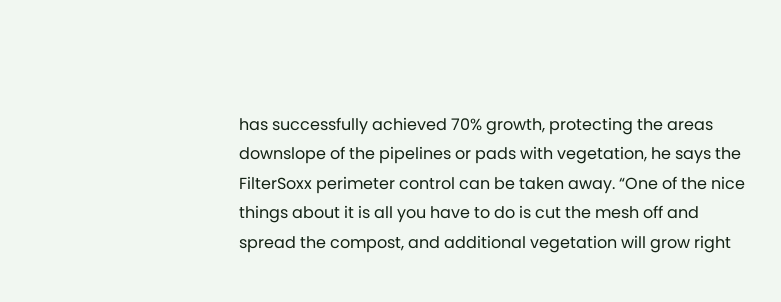has successfully achieved 70% growth, protecting the areas downslope of the pipelines or pads with vegetation, he says the FilterSoxx perimeter control can be taken away. “One of the nice things about it is all you have to do is cut the mesh off and spread the compost, and additional vegetation will grow right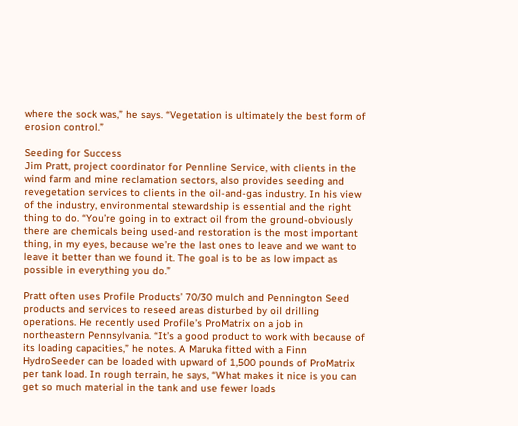where the sock was,” he says. “Vegetation is ultimately the best form of erosion control.”

Seeding for Success
Jim Pratt, project coordinator for Pennline Service, with clients in the wind farm and mine reclamation sectors, also provides seeding and revegetation services to clients in the oil-and-gas industry. In his view of the industry, environmental stewardship is essential and the right thing to do. “You’re going in to extract oil from the ground-obviously there are chemicals being used-and restoration is the most important thing, in my eyes, because we’re the last ones to leave and we want to leave it better than we found it. The goal is to be as low impact as possible in everything you do.”

Pratt often uses Profile Products’ 70/30 mulch and Pennington Seed products and services to reseed areas disturbed by oil drilling operations. He recently used Profile’s ProMatrix on a job in northeastern Pennsylvania. “It’s a good product to work with because of its loading capacities,” he notes. A Maruka fitted with a Finn HydroSeeder can be loaded with upward of 1,500 pounds of ProMatrix per tank load. In rough terrain, he says, “What makes it nice is you can get so much material in the tank and use fewer loads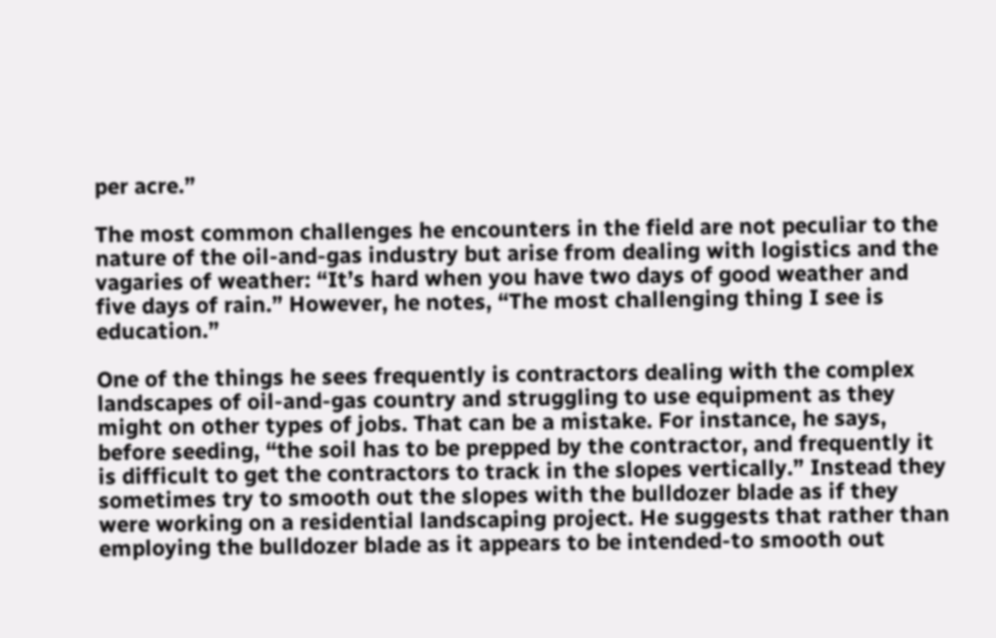per acre.”

The most common challenges he encounters in the field are not peculiar to the nature of the oil-and-gas industry but arise from dealing with logistics and the vagaries of weather: “It’s hard when you have two days of good weather and five days of rain.” However, he notes, “The most challenging thing I see is education.”

One of the things he sees frequently is contractors dealing with the complex landscapes of oil-and-gas country and struggling to use equipment as they might on other types of jobs. That can be a mistake. For instance, he says, before seeding, “the soil has to be prepped by the contractor, and frequently it is difficult to get the contractors to track in the slopes vertically.” Instead they sometimes try to smooth out the slopes with the bulldozer blade as if they were working on a residential landscaping project. He suggests that rather than employing the bulldozer blade as it appears to be intended-to smooth out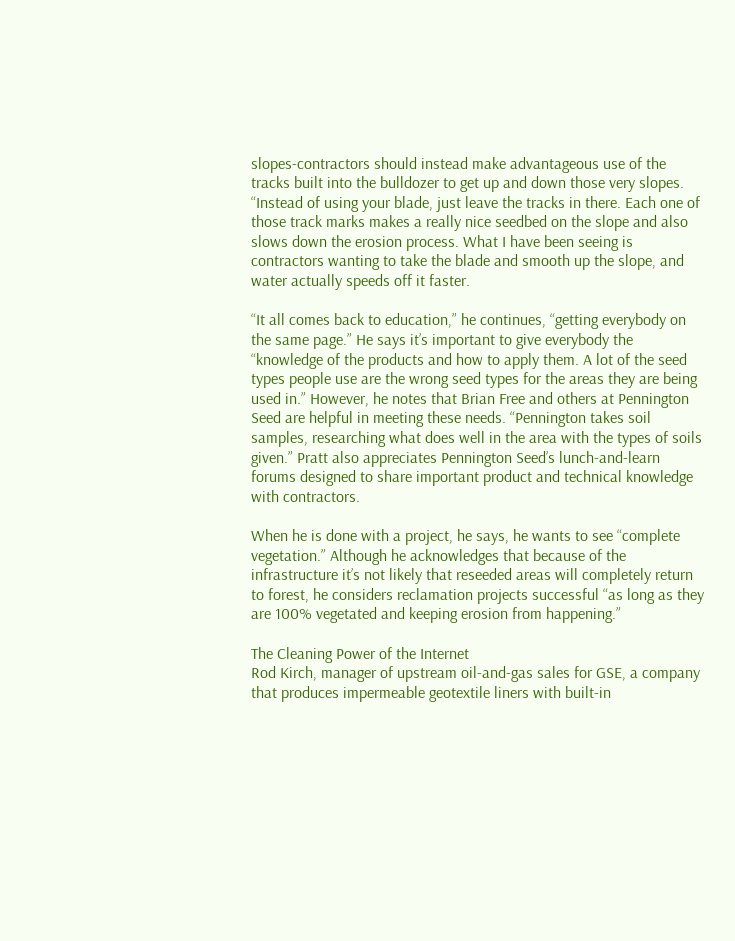slopes-contractors should instead make advantageous use of the tracks built into the bulldozer to get up and down those very slopes. “Instead of using your blade, just leave the tracks in there. Each one of those track marks makes a really nice seedbed on the slope and also slows down the erosion process. What I have been seeing is contractors wanting to take the blade and smooth up the slope, and water actually speeds off it faster.

“It all comes back to education,” he continues, “getting everybody on the same page.” He says it’s important to give everybody the “knowledge of the products and how to apply them. A lot of the seed types people use are the wrong seed types for the areas they are being used in.” However, he notes that Brian Free and others at Pennington Seed are helpful in meeting these needs. “Pennington takes soil samples, researching what does well in the area with the types of soils given.” Pratt also appreciates Pennington Seed’s lunch-and-learn forums designed to share important product and technical knowledge with contractors.

When he is done with a project, he says, he wants to see “complete vegetation.” Although he acknowledges that because of the infrastructure it’s not likely that reseeded areas will completely return to forest, he considers reclamation projects successful “as long as they are 100% vegetated and keeping erosion from happening.”

The Cleaning Power of the Internet
Rod Kirch, manager of upstream oil-and-gas sales for GSE, a company that produces impermeable geotextile liners with built-in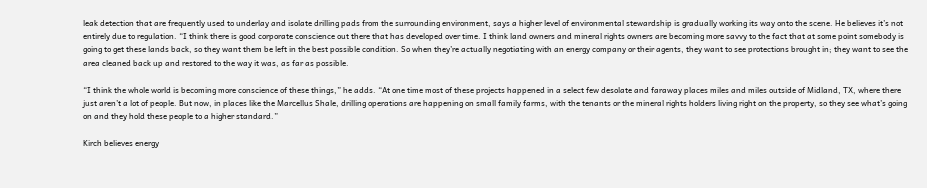leak detection that are frequently used to underlay and isolate drilling pads from the surrounding environment, says a higher level of environmental stewardship is gradually working its way onto the scene. He believes it’s not entirely due to regulation. “I think there is good corporate conscience out there that has developed over time. I think land owners and mineral rights owners are becoming more savvy to the fact that at some point somebody is going to get these lands back, so they want them be left in the best possible condition. So when they’re actually negotiating with an energy company or their agents, they want to see protections brought in; they want to see the area cleaned back up and restored to the way it was, as far as possible.

“I think the whole world is becoming more conscience of these things,” he adds. “At one time most of these projects happened in a select few desolate and faraway places miles and miles outside of Midland, TX, where there just aren’t a lot of people. But now, in places like the Marcellus Shale, drilling operations are happening on small family farms, with the tenants or the mineral rights holders living right on the property, so they see what’s going on and they hold these people to a higher standard.”

Kirch believes energy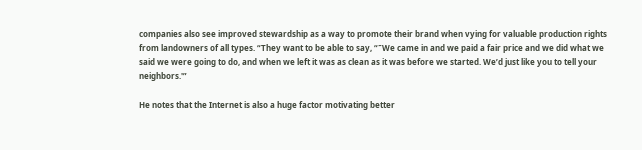companies also see improved stewardship as a way to promote their brand when vying for valuable production rights from landowners of all types. “They want to be able to say, “˜We came in and we paid a fair price and we did what we said we were going to do, and when we left it was as clean as it was before we started. We’d just like you to tell your neighbors.'”

He notes that the Internet is also a huge factor motivating better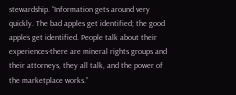stewardship. “Information gets around very quickly. The bad apples get identified; the good apples get identified. People talk about their experiences-there are mineral rights groups and their attorneys, they all talk, and the power of the marketplace works.”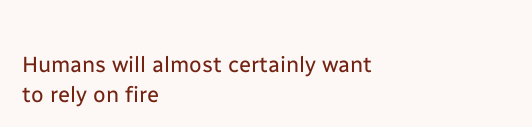Humans will almost certainly want to rely on fire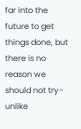far into the future to get things done, but there is no reason we should not try-unlike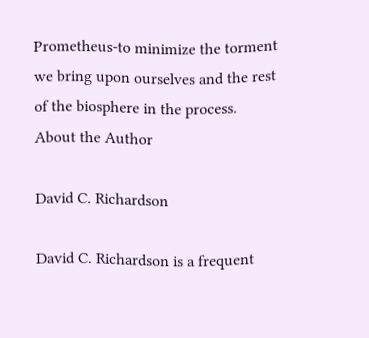Prometheus-to minimize the torment we bring upon ourselves and the rest of the biosphere in the process.
About the Author

David C. Richardson

David C. Richardson is a frequent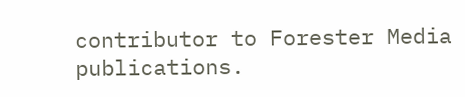contributor to Forester Media publications.